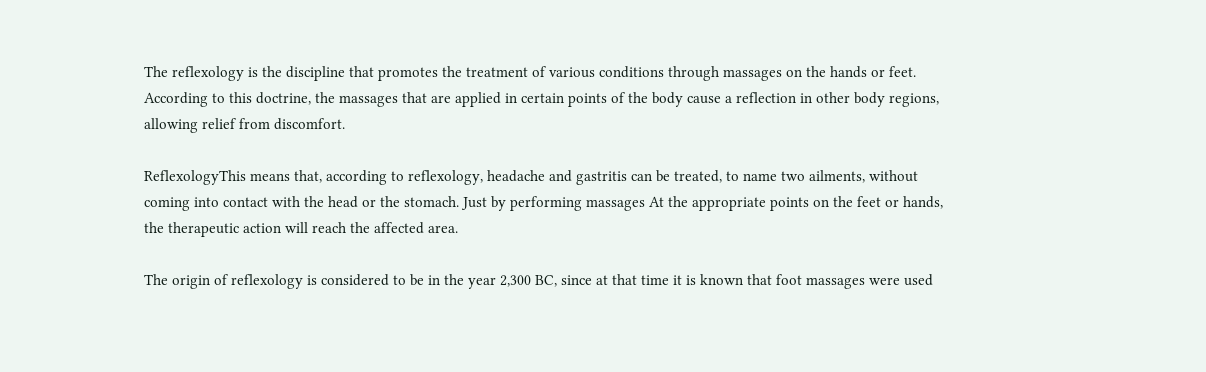The reflexology is the discipline that promotes the treatment of various conditions through massages on the hands or feet. According to this doctrine, the massages that are applied in certain points of the body cause a reflection in other body regions, allowing relief from discomfort.

ReflexologyThis means that, according to reflexology, headache and gastritis can be treated, to name two ailments, without coming into contact with the head or the stomach. Just by performing massages At the appropriate points on the feet or hands, the therapeutic action will reach the affected area.

The origin of reflexology is considered to be in the year 2,300 BC, since at that time it is known that foot massages were used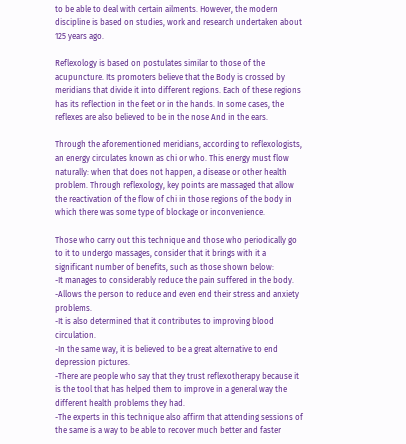to be able to deal with certain ailments. However, the modern discipline is based on studies, work and research undertaken about 125 years ago.

Reflexology is based on postulates similar to those of the acupuncture. Its promoters believe that the Body is crossed by meridians that divide it into different regions. Each of these regions has its reflection in the feet or in the hands. In some cases, the reflexes are also believed to be in the nose And in the ears.

Through the aforementioned meridians, according to reflexologists, an energy circulates known as chi or who. This energy must flow naturally: when that does not happen, a disease or other health problem. Through reflexology, key points are massaged that allow the reactivation of the flow of chi in those regions of the body in which there was some type of blockage or inconvenience.

Those who carry out this technique and those who periodically go to it to undergo massages, consider that it brings with it a significant number of benefits, such as those shown below:
-It manages to considerably reduce the pain suffered in the body.
-Allows the person to reduce and even end their stress and anxiety problems.
-It is also determined that it contributes to improving blood circulation.
-In the same way, it is believed to be a great alternative to end depression pictures.
-There are people who say that they trust reflexotherapy because it is the tool that has helped them to improve in a general way the different health problems they had.
-The experts in this technique also affirm that attending sessions of the same is a way to be able to recover much better and faster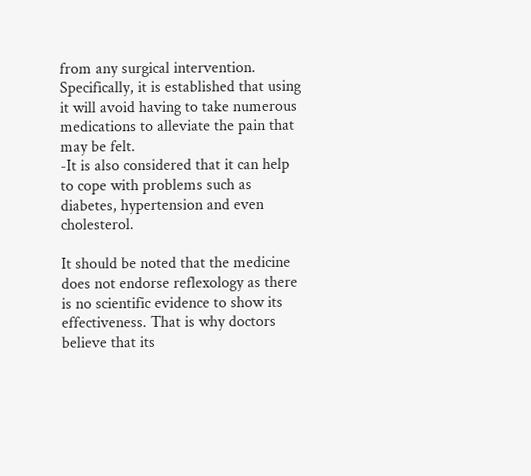from any surgical intervention. Specifically, it is established that using it will avoid having to take numerous medications to alleviate the pain that may be felt.
-It is also considered that it can help to cope with problems such as diabetes, hypertension and even cholesterol.

It should be noted that the medicine does not endorse reflexology as there is no scientific evidence to show its effectiveness. That is why doctors believe that its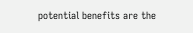potential benefits are the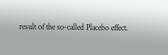result of the so-called Placebo effect.